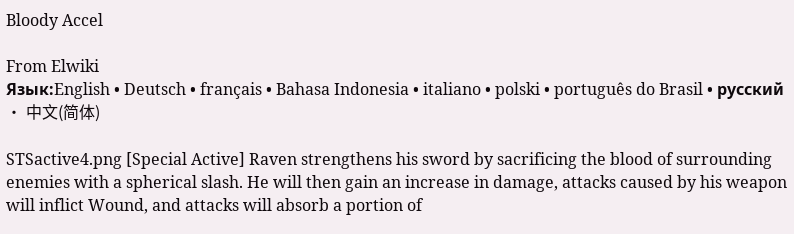Bloody Accel

From Elwiki
Язык:English • Deutsch • français • Bahasa Indonesia • italiano • polski • português do Brasil • русский • 中文(简体)

STSactive4.png [Special Active] Raven strengthens his sword by sacrificing the blood of surrounding enemies with a spherical slash. He will then gain an increase in damage, attacks caused by his weapon will inflict Wound, and attacks will absorb a portion of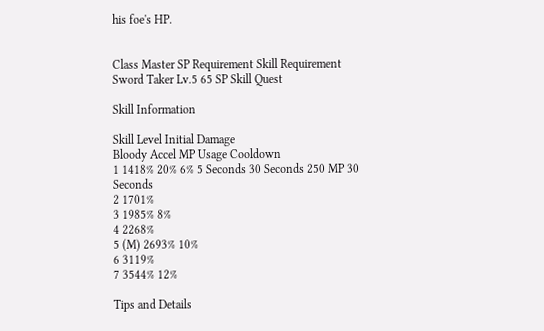his foe's HP.


Class Master SP Requirement Skill Requirement
Sword Taker Lv.5 65 SP Skill Quest

Skill Information

Skill Level Initial Damage
Bloody Accel MP Usage Cooldown
1 1418% 20% 6% 5 Seconds 30 Seconds 250 MP 30 Seconds
2 1701%
3 1985% 8%
4 2268%
5 (M) 2693% 10%
6 3119%
7 3544% 12%

Tips and Details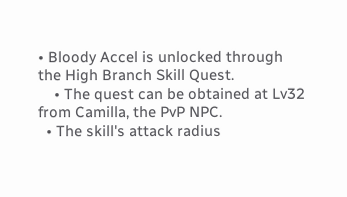• Bloody Accel is unlocked through the High Branch Skill Quest.
    • The quest can be obtained at Lv32 from Camilla, the PvP NPC.
  • The skill's attack radius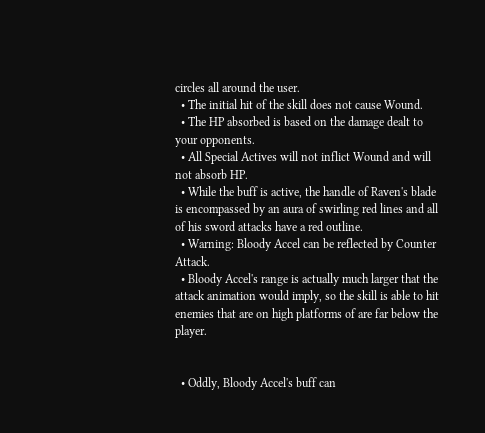circles all around the user.
  • The initial hit of the skill does not cause Wound.
  • The HP absorbed is based on the damage dealt to your opponents.
  • All Special Actives will not inflict Wound and will not absorb HP.
  • While the buff is active, the handle of Raven's blade is encompassed by an aura of swirling red lines and all of his sword attacks have a red outline.
  • Warning: Bloody Accel can be reflected by Counter Attack.
  • Bloody Accel's range is actually much larger that the attack animation would imply, so the skill is able to hit enemies that are on high platforms of are far below the player.


  • Oddly, Bloody Accel's buff can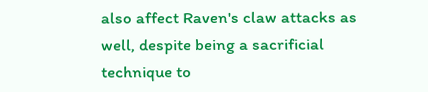also affect Raven's claw attacks as well, despite being a sacrificial technique to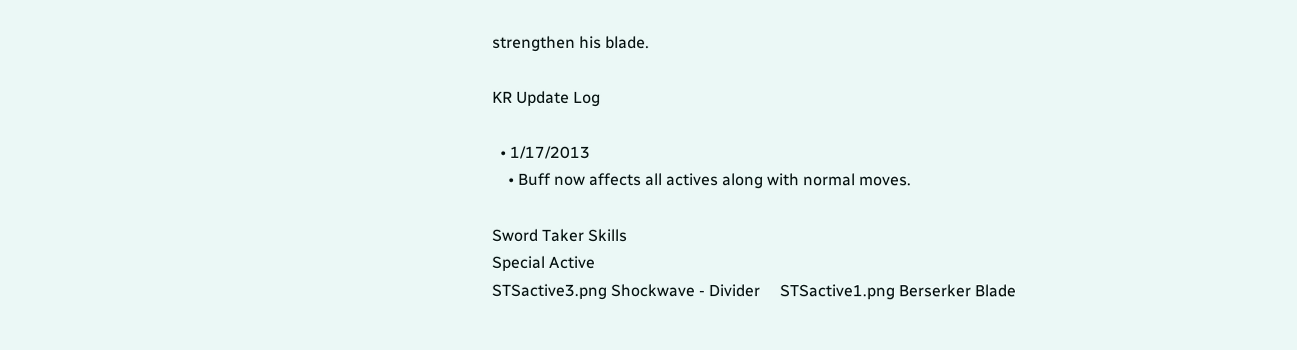strengthen his blade.

KR Update Log

  • 1/17/2013
    • Buff now affects all actives along with normal moves.

Sword Taker Skills
Special Active
STSactive3.png Shockwave - Divider     STSactive1.png Berserker Blade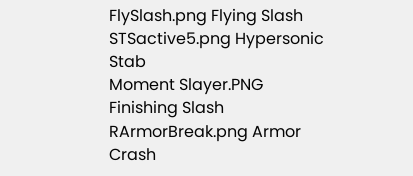FlySlash.png Flying Slash     STSactive5.png Hypersonic Stab
Moment Slayer.PNG Finishing Slash     RArmorBreak.png Armor Crash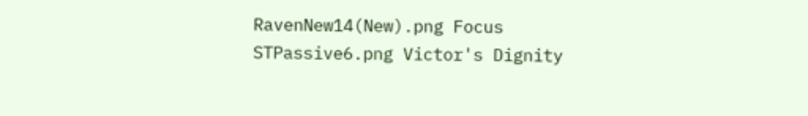RavenNew14(New).png Focus     STPassive6.png Victor's Dignity